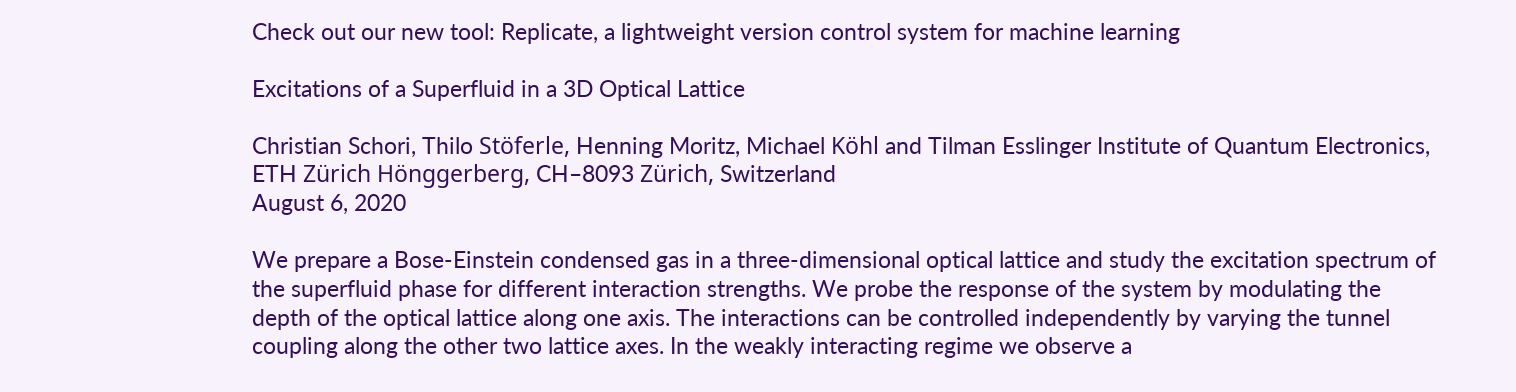Check out our new tool: Replicate, a lightweight version control system for machine learning

Excitations of a Superfluid in a 3D Optical Lattice

Christian Schori, Thilo Stöferle, Henning Moritz, Michael Köhl and Tilman Esslinger Institute of Quantum Electronics, ETH Zürich Hönggerberg, CH–8093 Zürich, Switzerland
August 6, 2020

We prepare a Bose-Einstein condensed gas in a three-dimensional optical lattice and study the excitation spectrum of the superfluid phase for different interaction strengths. We probe the response of the system by modulating the depth of the optical lattice along one axis. The interactions can be controlled independently by varying the tunnel coupling along the other two lattice axes. In the weakly interacting regime we observe a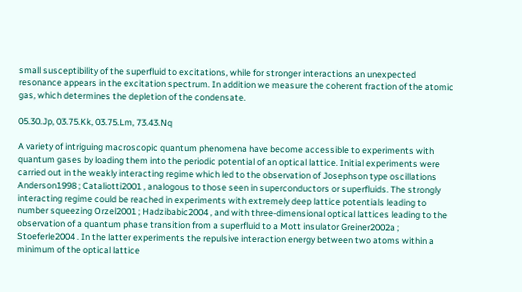small susceptibility of the superfluid to excitations, while for stronger interactions an unexpected resonance appears in the excitation spectrum. In addition we measure the coherent fraction of the atomic gas, which determines the depletion of the condensate.

05.30.Jp, 03.75.Kk, 03.75.Lm, 73.43.Nq

A variety of intriguing macroscopic quantum phenomena have become accessible to experiments with quantum gases by loading them into the periodic potential of an optical lattice. Initial experiments were carried out in the weakly interacting regime which led to the observation of Josephson type oscillations Anderson1998 ; Cataliotti2001 , analogous to those seen in superconductors or superfluids. The strongly interacting regime could be reached in experiments with extremely deep lattice potentials leading to number squeezing Orzel2001 ; Hadzibabic2004 , and with three-dimensional optical lattices leading to the observation of a quantum phase transition from a superfluid to a Mott insulator Greiner2002a ; Stoeferle2004 . In the latter experiments the repulsive interaction energy between two atoms within a minimum of the optical lattice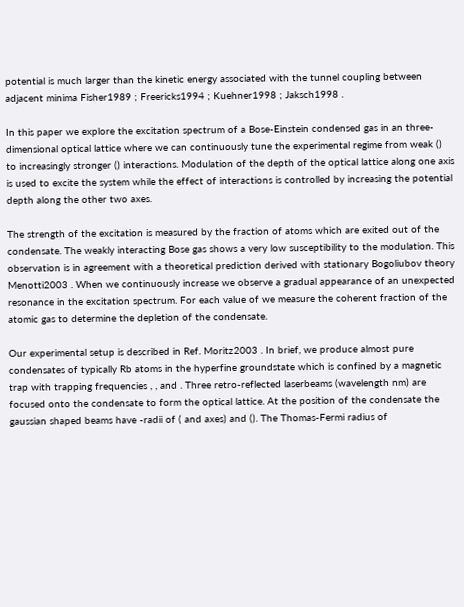potential is much larger than the kinetic energy associated with the tunnel coupling between adjacent minima Fisher1989 ; Freericks1994 ; Kuehner1998 ; Jaksch1998 .

In this paper we explore the excitation spectrum of a Bose-Einstein condensed gas in an three-dimensional optical lattice where we can continuously tune the experimental regime from weak () to increasingly stronger () interactions. Modulation of the depth of the optical lattice along one axis is used to excite the system while the effect of interactions is controlled by increasing the potential depth along the other two axes.

The strength of the excitation is measured by the fraction of atoms which are exited out of the condensate. The weakly interacting Bose gas shows a very low susceptibility to the modulation. This observation is in agreement with a theoretical prediction derived with stationary Bogoliubov theory Menotti2003 . When we continuously increase we observe a gradual appearance of an unexpected resonance in the excitation spectrum. For each value of we measure the coherent fraction of the atomic gas to determine the depletion of the condensate.

Our experimental setup is described in Ref. Moritz2003 . In brief, we produce almost pure condensates of typically Rb atoms in the hyperfine groundstate which is confined by a magnetic trap with trapping frequencies , , and . Three retro-reflected laserbeams (wavelength nm) are focused onto the condensate to form the optical lattice. At the position of the condensate the gaussian shaped beams have -radii of ( and axes) and (). The Thomas-Fermi radius of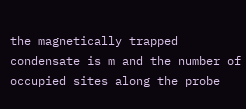the magnetically trapped condensate is m and the number of occupied sites along the probe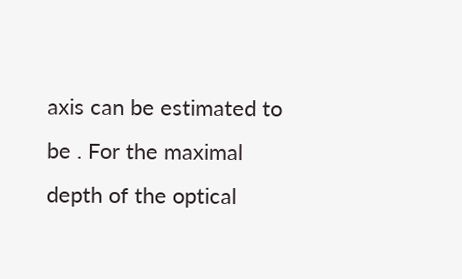axis can be estimated to be . For the maximal depth of the optical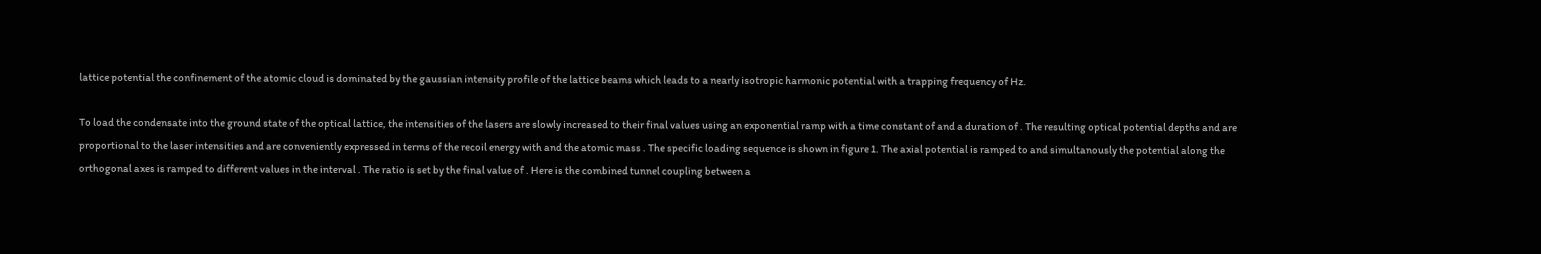lattice potential the confinement of the atomic cloud is dominated by the gaussian intensity profile of the lattice beams which leads to a nearly isotropic harmonic potential with a trapping frequency of Hz.

To load the condensate into the ground state of the optical lattice, the intensities of the lasers are slowly increased to their final values using an exponential ramp with a time constant of and a duration of . The resulting optical potential depths and are proportional to the laser intensities and are conveniently expressed in terms of the recoil energy with and the atomic mass . The specific loading sequence is shown in figure 1. The axial potential is ramped to and simultanously the potential along the orthogonal axes is ramped to different values in the interval . The ratio is set by the final value of . Here is the combined tunnel coupling between a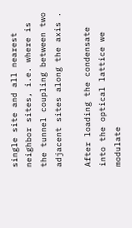single site and all nearest neighbor sites, i.e. where is the tunnel coupling between two adjacent sites along the axis .

After loading the condensate into the optical lattice we modulate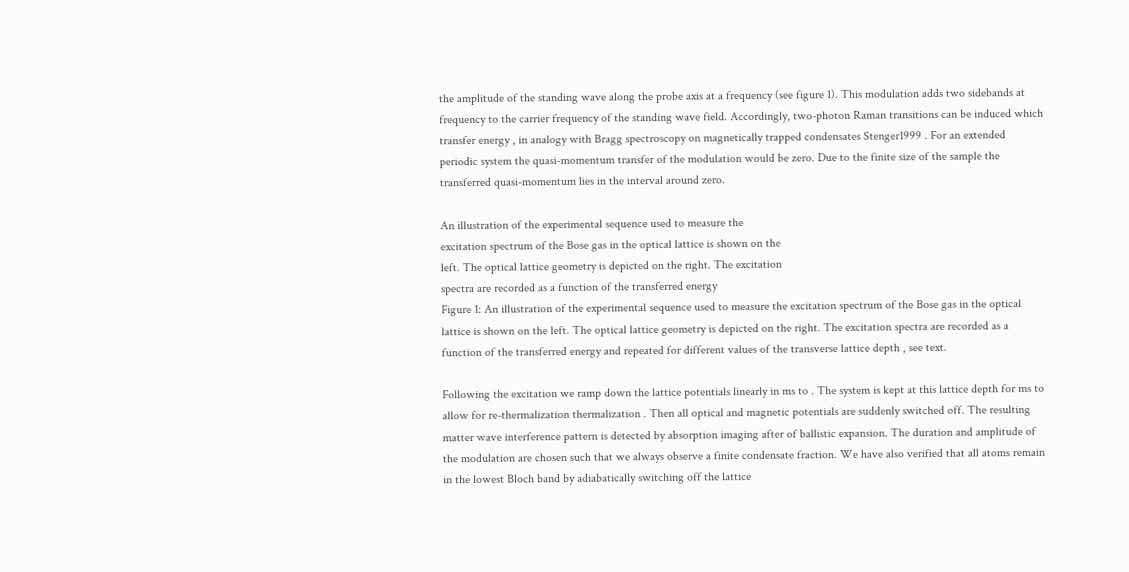the amplitude of the standing wave along the probe axis at a frequency (see figure 1). This modulation adds two sidebands at frequency to the carrier frequency of the standing wave field. Accordingly, two-photon Raman transitions can be induced which transfer energy , in analogy with Bragg spectroscopy on magnetically trapped condensates Stenger1999 . For an extended periodic system the quasi-momentum transfer of the modulation would be zero. Due to the finite size of the sample the transferred quasi-momentum lies in the interval around zero.

An illustration of the experimental sequence used to measure the
excitation spectrum of the Bose gas in the optical lattice is shown on the
left. The optical lattice geometry is depicted on the right. The excitation
spectra are recorded as a function of the transferred energy
Figure 1: An illustration of the experimental sequence used to measure the excitation spectrum of the Bose gas in the optical lattice is shown on the left. The optical lattice geometry is depicted on the right. The excitation spectra are recorded as a function of the transferred energy and repeated for different values of the transverse lattice depth , see text.

Following the excitation we ramp down the lattice potentials linearly in ms to . The system is kept at this lattice depth for ms to allow for re-thermalization thermalization . Then all optical and magnetic potentials are suddenly switched off. The resulting matter wave interference pattern is detected by absorption imaging after of ballistic expansion. The duration and amplitude of the modulation are chosen such that we always observe a finite condensate fraction. We have also verified that all atoms remain in the lowest Bloch band by adiabatically switching off the lattice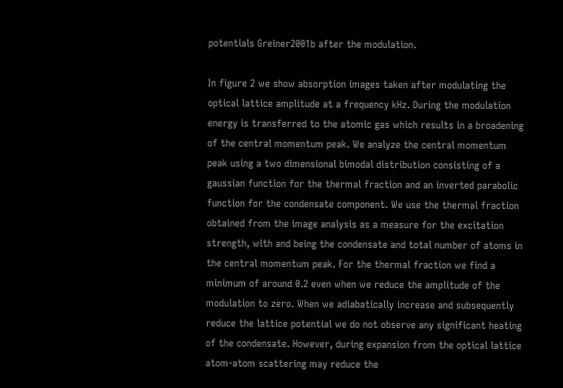potentials Greiner2001b after the modulation.

In figure 2 we show absorption images taken after modulating the optical lattice amplitude at a frequency kHz. During the modulation energy is transferred to the atomic gas which results in a broadening of the central momentum peak. We analyze the central momentum peak using a two dimensional bimodal distribution consisting of a gaussian function for the thermal fraction and an inverted parabolic function for the condensate component. We use the thermal fraction obtained from the image analysis as a measure for the excitation strength, with and being the condensate and total number of atoms in the central momentum peak. For the thermal fraction we find a minimum of around 0.2 even when we reduce the amplitude of the modulation to zero. When we adiabatically increase and subsequently reduce the lattice potential we do not observe any significant heating of the condensate. However, during expansion from the optical lattice atom-atom scattering may reduce the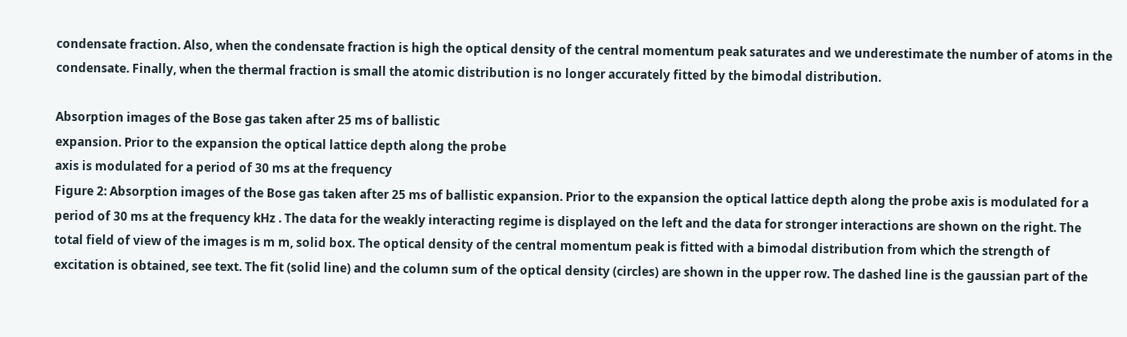condensate fraction. Also, when the condensate fraction is high the optical density of the central momentum peak saturates and we underestimate the number of atoms in the condensate. Finally, when the thermal fraction is small the atomic distribution is no longer accurately fitted by the bimodal distribution.

Absorption images of the Bose gas taken after 25 ms of ballistic
expansion. Prior to the expansion the optical lattice depth along the probe
axis is modulated for a period of 30 ms at the frequency
Figure 2: Absorption images of the Bose gas taken after 25 ms of ballistic expansion. Prior to the expansion the optical lattice depth along the probe axis is modulated for a period of 30 ms at the frequency kHz . The data for the weakly interacting regime is displayed on the left and the data for stronger interactions are shown on the right. The total field of view of the images is m m, solid box. The optical density of the central momentum peak is fitted with a bimodal distribution from which the strength of excitation is obtained, see text. The fit (solid line) and the column sum of the optical density (circles) are shown in the upper row. The dashed line is the gaussian part of the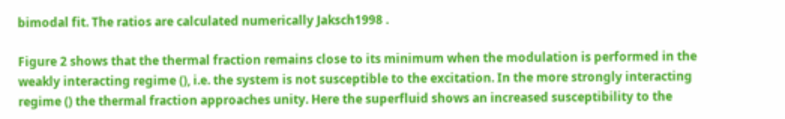bimodal fit. The ratios are calculated numerically Jaksch1998 .

Figure 2 shows that the thermal fraction remains close to its minimum when the modulation is performed in the weakly interacting regime (), i.e. the system is not susceptible to the excitation. In the more strongly interacting regime () the thermal fraction approaches unity. Here the superfluid shows an increased susceptibility to the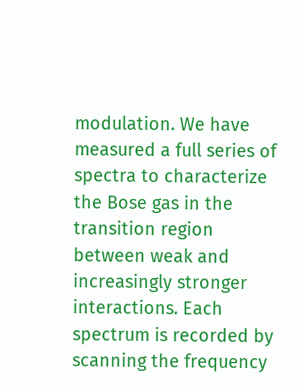modulation. We have measured a full series of spectra to characterize the Bose gas in the transition region between weak and increasingly stronger interactions. Each spectrum is recorded by scanning the frequency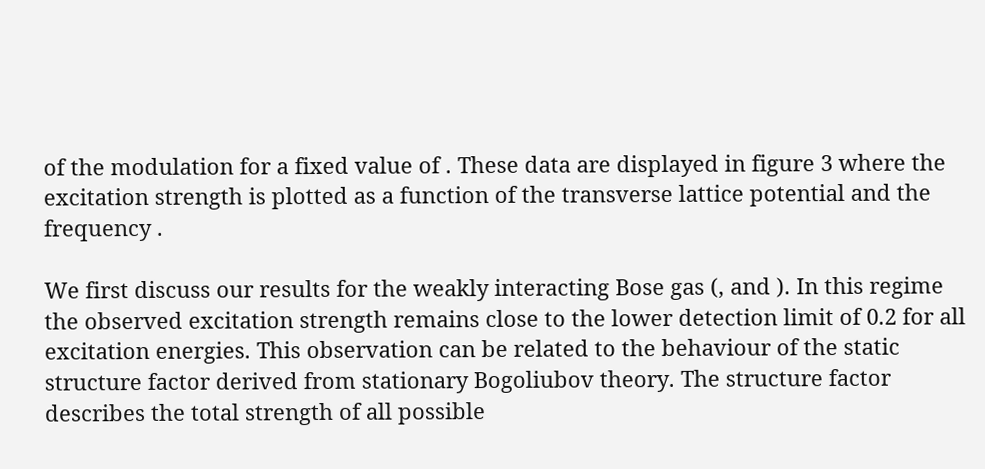of the modulation for a fixed value of . These data are displayed in figure 3 where the excitation strength is plotted as a function of the transverse lattice potential and the frequency .

We first discuss our results for the weakly interacting Bose gas (, and ). In this regime the observed excitation strength remains close to the lower detection limit of 0.2 for all excitation energies. This observation can be related to the behaviour of the static structure factor derived from stationary Bogoliubov theory. The structure factor describes the total strength of all possible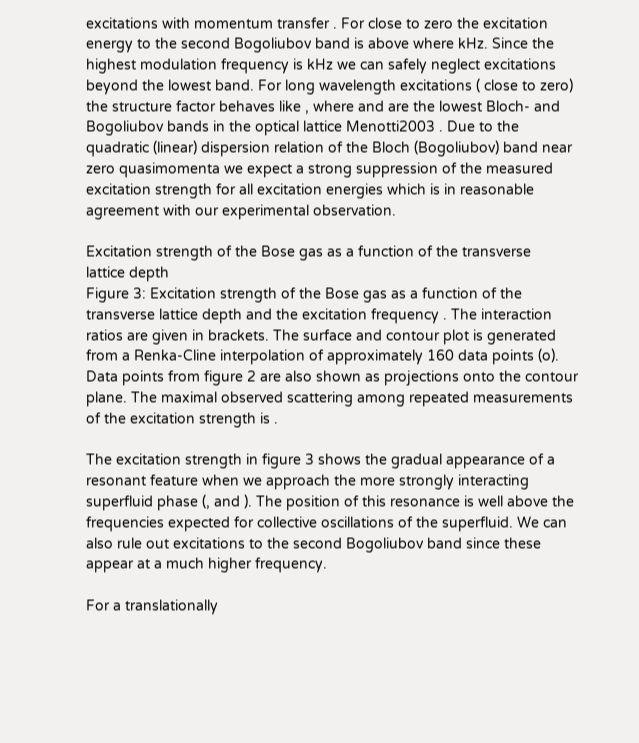excitations with momentum transfer . For close to zero the excitation energy to the second Bogoliubov band is above where kHz. Since the highest modulation frequency is kHz we can safely neglect excitations beyond the lowest band. For long wavelength excitations ( close to zero) the structure factor behaves like , where and are the lowest Bloch- and Bogoliubov bands in the optical lattice Menotti2003 . Due to the quadratic (linear) dispersion relation of the Bloch (Bogoliubov) band near zero quasimomenta we expect a strong suppression of the measured excitation strength for all excitation energies which is in reasonable agreement with our experimental observation.

Excitation strength of the Bose gas as a function of the transverse
lattice depth
Figure 3: Excitation strength of the Bose gas as a function of the transverse lattice depth and the excitation frequency . The interaction ratios are given in brackets. The surface and contour plot is generated from a Renka-Cline interpolation of approximately 160 data points (o). Data points from figure 2 are also shown as projections onto the contour plane. The maximal observed scattering among repeated measurements of the excitation strength is .

The excitation strength in figure 3 shows the gradual appearance of a resonant feature when we approach the more strongly interacting superfluid phase (, and ). The position of this resonance is well above the frequencies expected for collective oscillations of the superfluid. We can also rule out excitations to the second Bogoliubov band since these appear at a much higher frequency.

For a translationally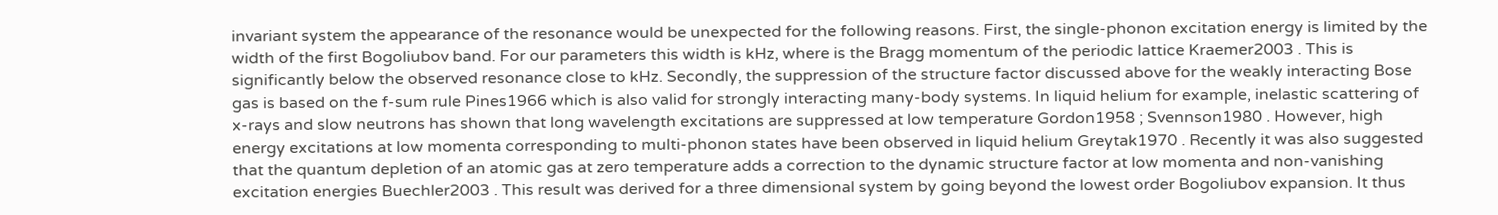invariant system the appearance of the resonance would be unexpected for the following reasons. First, the single-phonon excitation energy is limited by the width of the first Bogoliubov band. For our parameters this width is kHz, where is the Bragg momentum of the periodic lattice Kraemer2003 . This is significantly below the observed resonance close to kHz. Secondly, the suppression of the structure factor discussed above for the weakly interacting Bose gas is based on the f-sum rule Pines1966 which is also valid for strongly interacting many-body systems. In liquid helium for example, inelastic scattering of x-rays and slow neutrons has shown that long wavelength excitations are suppressed at low temperature Gordon1958 ; Svennson1980 . However, high energy excitations at low momenta corresponding to multi-phonon states have been observed in liquid helium Greytak1970 . Recently it was also suggested that the quantum depletion of an atomic gas at zero temperature adds a correction to the dynamic structure factor at low momenta and non-vanishing excitation energies Buechler2003 . This result was derived for a three dimensional system by going beyond the lowest order Bogoliubov expansion. It thus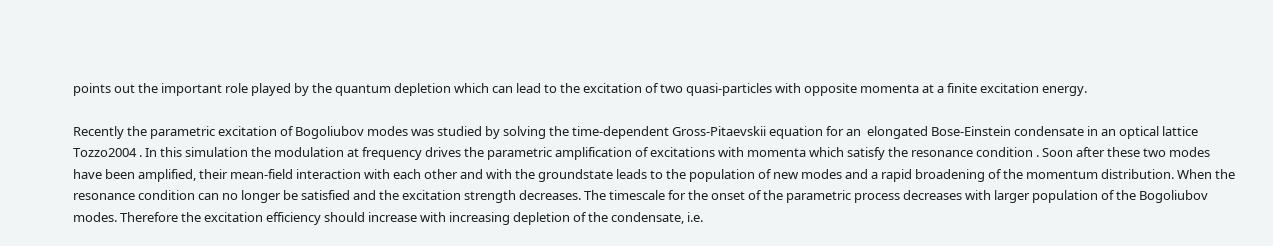points out the important role played by the quantum depletion which can lead to the excitation of two quasi-particles with opposite momenta at a finite excitation energy.

Recently the parametric excitation of Bogoliubov modes was studied by solving the time-dependent Gross-Pitaevskii equation for an  elongated Bose-Einstein condensate in an optical lattice Tozzo2004 . In this simulation the modulation at frequency drives the parametric amplification of excitations with momenta which satisfy the resonance condition . Soon after these two modes have been amplified, their mean-field interaction with each other and with the groundstate leads to the population of new modes and a rapid broadening of the momentum distribution. When the resonance condition can no longer be satisfied and the excitation strength decreases. The timescale for the onset of the parametric process decreases with larger population of the Bogoliubov modes. Therefore the excitation efficiency should increase with increasing depletion of the condensate, i.e.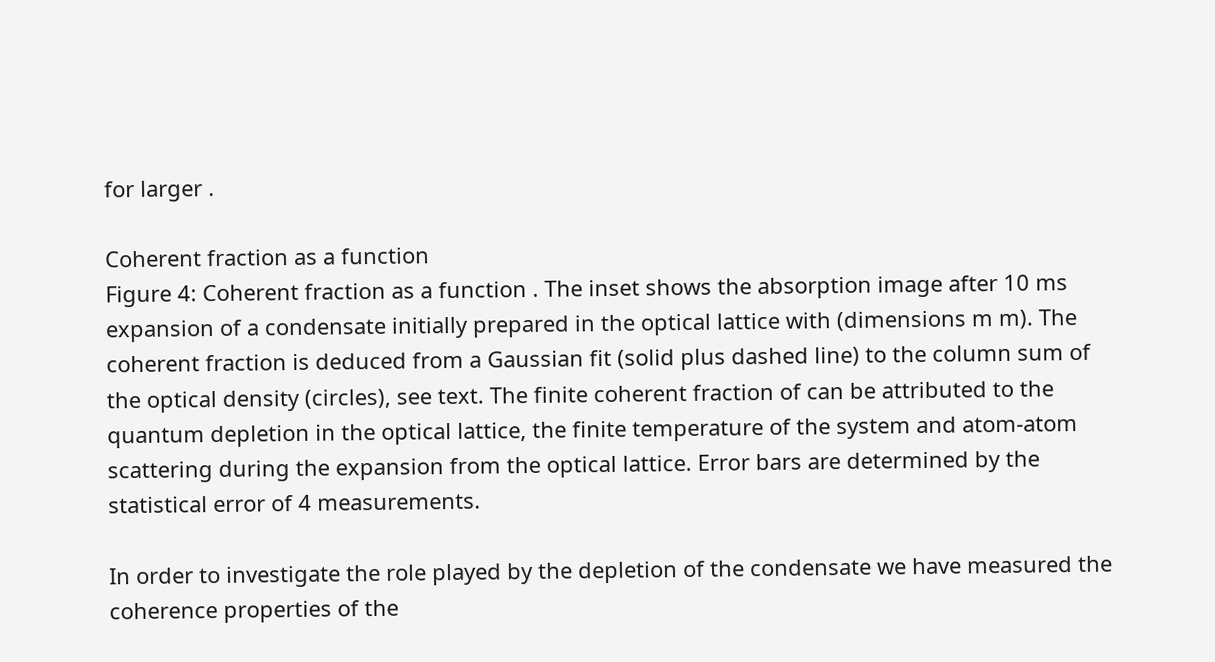for larger .

Coherent fraction as a function
Figure 4: Coherent fraction as a function . The inset shows the absorption image after 10 ms expansion of a condensate initially prepared in the optical lattice with (dimensions m m). The coherent fraction is deduced from a Gaussian fit (solid plus dashed line) to the column sum of the optical density (circles), see text. The finite coherent fraction of can be attributed to the quantum depletion in the optical lattice, the finite temperature of the system and atom-atom scattering during the expansion from the optical lattice. Error bars are determined by the statistical error of 4 measurements.

In order to investigate the role played by the depletion of the condensate we have measured the coherence properties of the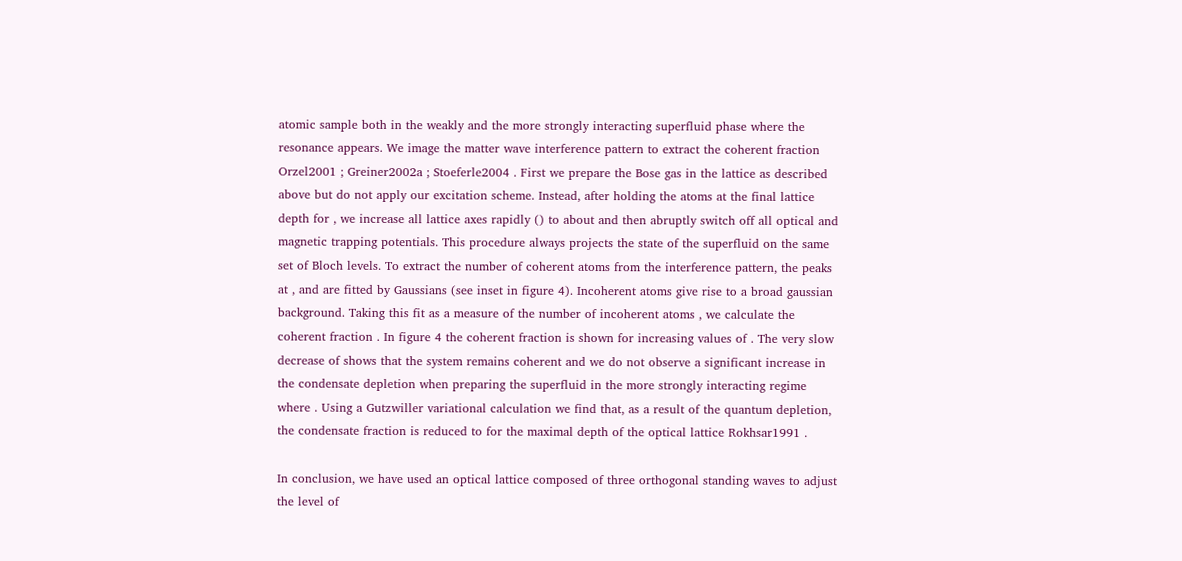atomic sample both in the weakly and the more strongly interacting superfluid phase where the resonance appears. We image the matter wave interference pattern to extract the coherent fraction Orzel2001 ; Greiner2002a ; Stoeferle2004 . First we prepare the Bose gas in the lattice as described above but do not apply our excitation scheme. Instead, after holding the atoms at the final lattice depth for , we increase all lattice axes rapidly () to about and then abruptly switch off all optical and magnetic trapping potentials. This procedure always projects the state of the superfluid on the same set of Bloch levels. To extract the number of coherent atoms from the interference pattern, the peaks at , and are fitted by Gaussians (see inset in figure 4). Incoherent atoms give rise to a broad gaussian background. Taking this fit as a measure of the number of incoherent atoms , we calculate the coherent fraction . In figure 4 the coherent fraction is shown for increasing values of . The very slow decrease of shows that the system remains coherent and we do not observe a significant increase in the condensate depletion when preparing the superfluid in the more strongly interacting regime where . Using a Gutzwiller variational calculation we find that, as a result of the quantum depletion, the condensate fraction is reduced to for the maximal depth of the optical lattice Rokhsar1991 .

In conclusion, we have used an optical lattice composed of three orthogonal standing waves to adjust the level of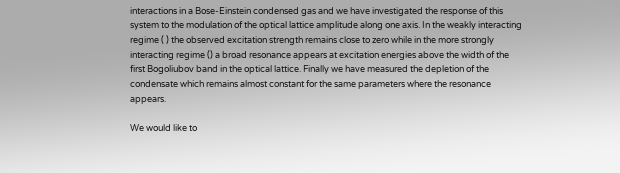interactions in a Bose-Einstein condensed gas and we have investigated the response of this system to the modulation of the optical lattice amplitude along one axis. In the weakly interacting regime ( ) the observed excitation strength remains close to zero while in the more strongly interacting regime () a broad resonance appears at excitation energies above the width of the first Bogoliubov band in the optical lattice. Finally we have measured the depletion of the condensate which remains almost constant for the same parameters where the resonance appears.

We would like to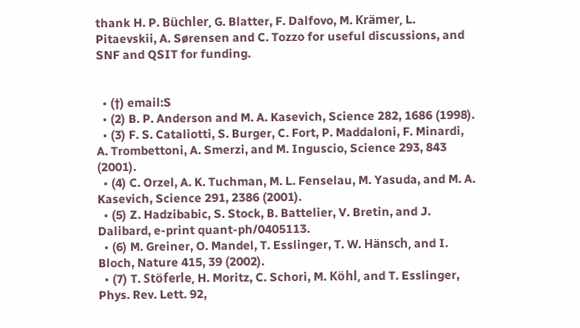thank H. P. Büchler, G. Blatter, F. Dalfovo, M. Krämer, L. Pitaevskii, A. Sørensen and C. Tozzo for useful discussions, and SNF and QSIT for funding.


  • (†) email:S
  • (2) B. P. Anderson and M. A. Kasevich, Science 282, 1686 (1998).
  • (3) F. S. Cataliotti, S. Burger, C. Fort, P. Maddaloni, F. Minardi, A. Trombettoni, A. Smerzi, and M. Inguscio, Science 293, 843 (2001).
  • (4) C. Orzel, A. K. Tuchman, M. L. Fenselau, M. Yasuda, and M. A. Kasevich, Science 291, 2386 (2001).
  • (5) Z. Hadzibabic, S. Stock, B. Battelier, V. Bretin, and J. Dalibard, e-print quant-ph/0405113.
  • (6) M. Greiner, O. Mandel, T. Esslinger, T. W. Hänsch, and I. Bloch, Nature 415, 39 (2002).
  • (7) T. Stöferle, H. Moritz, C. Schori, M. Köhl, and T. Esslinger, Phys. Rev. Lett. 92,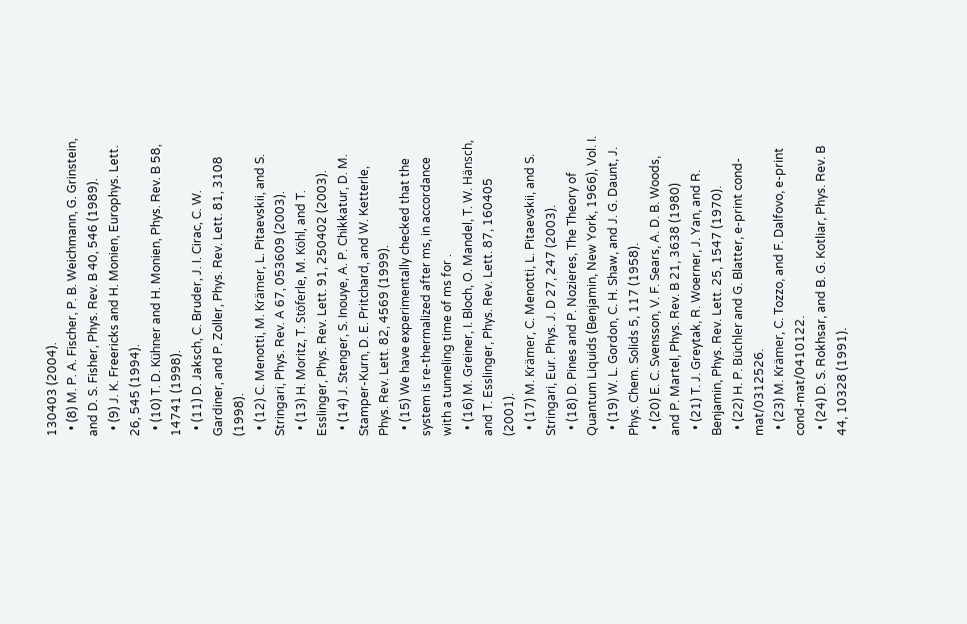130403 (2004).
  • (8) M. P. A. Fischer, P. B. Weichmann, G. Grinstein, and D. S. Fisher, Phys. Rev. B 40, 546 (1989).
  • (9) J. K. Freericks and H. Monien, Europhys. Lett. 26, 545 (1994).
  • (10) T. D. Kühner and H. Monien, Phys. Rev. B 58, 14741 (1998).
  • (11) D. Jaksch, C. Bruder, J. I. Cirac, C. W. Gardiner, and P. Zoller, Phys. Rev. Lett. 81, 3108 (1998).
  • (12) C. Menotti, M. Krämer, L. Pitaevskii, and S. Stringari, Phys. Rev. A 67, 053609 (2003).
  • (13) H. Moritz, T. Stöferle, M. Köhl, and T. Esslinger, Phys. Rev. Lett. 91, 250402 (2003).
  • (14) J. Stenger, S. Inouye, A. P. Chikkatur, D. M. Stamper-Kurn, D. E. Pritchard, and W. Ketterle, Phys. Rev. Lett. 82, 4569 (1999).
  • (15) We have experimentally checked that the system is re-thermalized after ms, in accordance with a tunneling time of ms for .
  • (16) M. Greiner, I. Bloch, O. Mandel, T. W. Hänsch, and T. Esslinger, Phys. Rev. Lett. 87, 160405 (2001).
  • (17) M. Krämer, C. Menotti, L. Pitaevskii, and S. Stringari, Eur. Phys. J. D 27, 247 (2003).
  • (18) D. Pines and P. Nozieres, The Theory of Quantum Liquids (Benjamin, New York, 1966), Vol. I.
  • (19) W. L. Gordon, C. H. Shaw, and J. G. Daunt, J. Phys. Chem. Solids 5, 117 (1958).
  • (20) E. C. Svensson, V. F. Sears, A. D. B. Woods, and P. Martel, Phys. Rev. B 21, 3638 (1980)
  • (21) T. J. Greytak, R. Woerner, J. Yan, and R. Benjamin, Phys. Rev. Lett. 25, 1547 (1970).
  • (22) H. P. Büchler and G. Blatter, e-print cond-mat/0312526.
  • (23) M. Krämer, C. Tozzo, and F. Dalfovo, e-print cond-mat/0410122.
  • (24) D. S. Rokhsar, and B. G. Kotliar, Phys. Rev. B 44, 10328 (1991).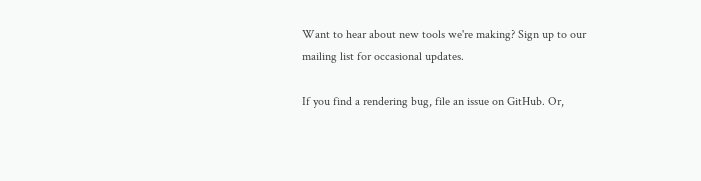Want to hear about new tools we're making? Sign up to our mailing list for occasional updates.

If you find a rendering bug, file an issue on GitHub. Or,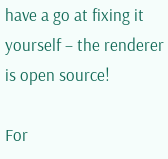have a go at fixing it yourself – the renderer is open source!

For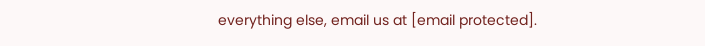everything else, email us at [email protected].